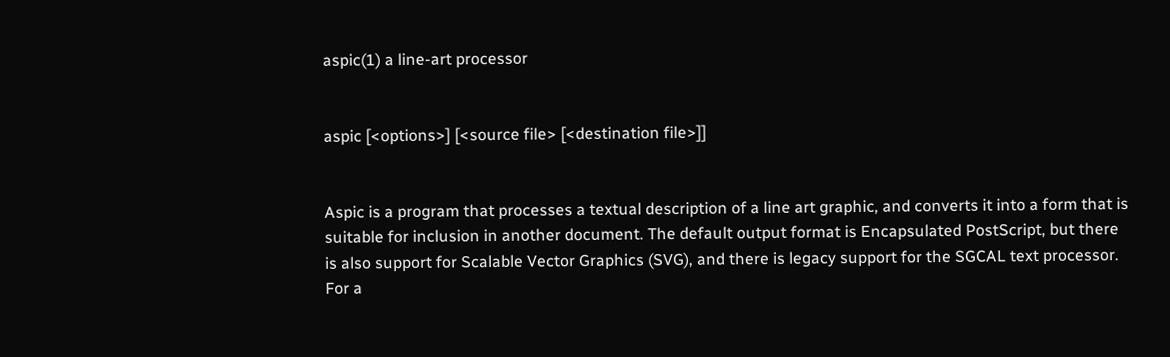aspic(1) a line-art processor


aspic [<options>] [<source file> [<destination file>]]


Aspic is a program that processes a textual description of a line art graphic, and converts it into a form that is suitable for inclusion in another document. The default output format is Encapsulated PostScript, but there is also support for Scalable Vector Graphics (SVG), and there is legacy support for the SGCAL text processor. For a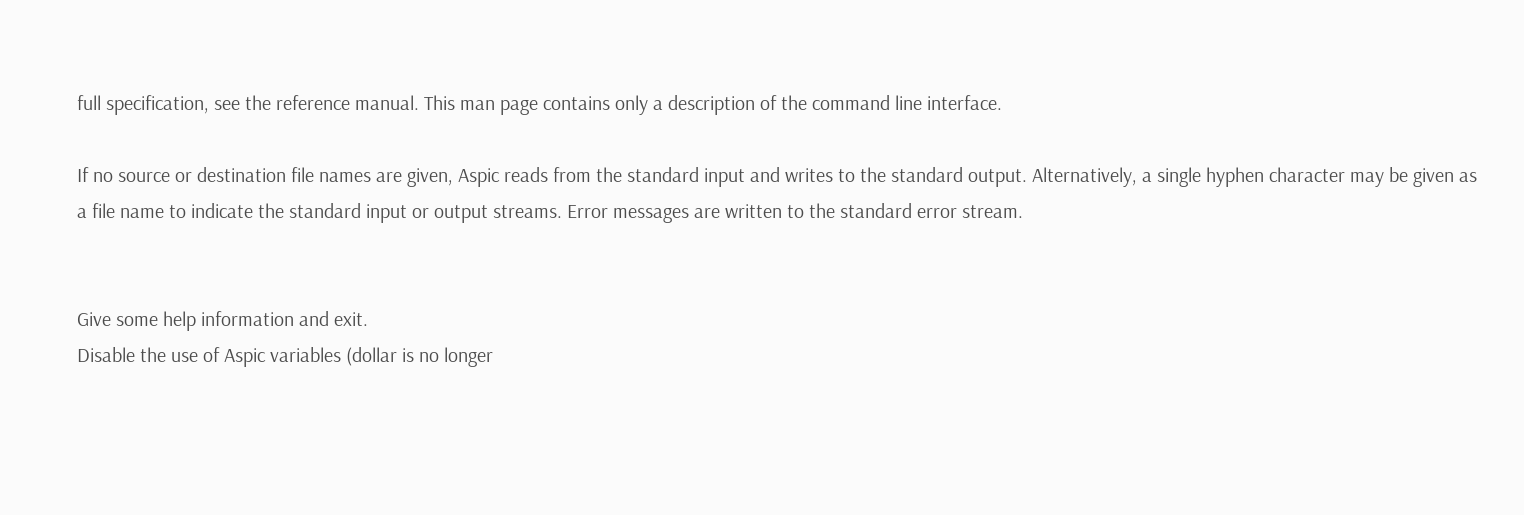full specification, see the reference manual. This man page contains only a description of the command line interface.

If no source or destination file names are given, Aspic reads from the standard input and writes to the standard output. Alternatively, a single hyphen character may be given as a file name to indicate the standard input or output streams. Error messages are written to the standard error stream.


Give some help information and exit.
Disable the use of Aspic variables (dollar is no longer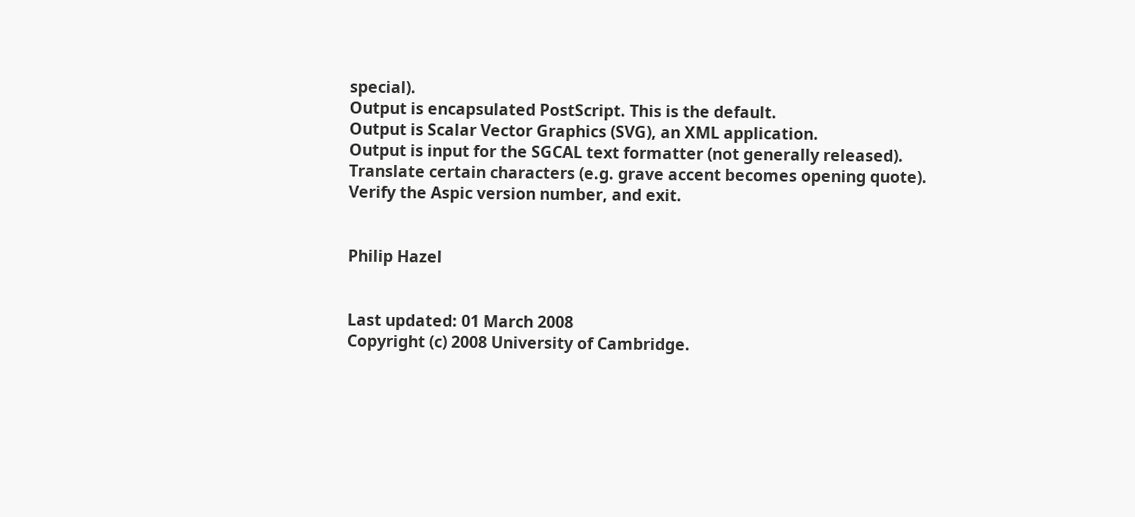special).
Output is encapsulated PostScript. This is the default.
Output is Scalar Vector Graphics (SVG), an XML application.
Output is input for the SGCAL text formatter (not generally released).
Translate certain characters (e.g. grave accent becomes opening quote).
Verify the Aspic version number, and exit.


Philip Hazel


Last updated: 01 March 2008
Copyright (c) 2008 University of Cambridge.